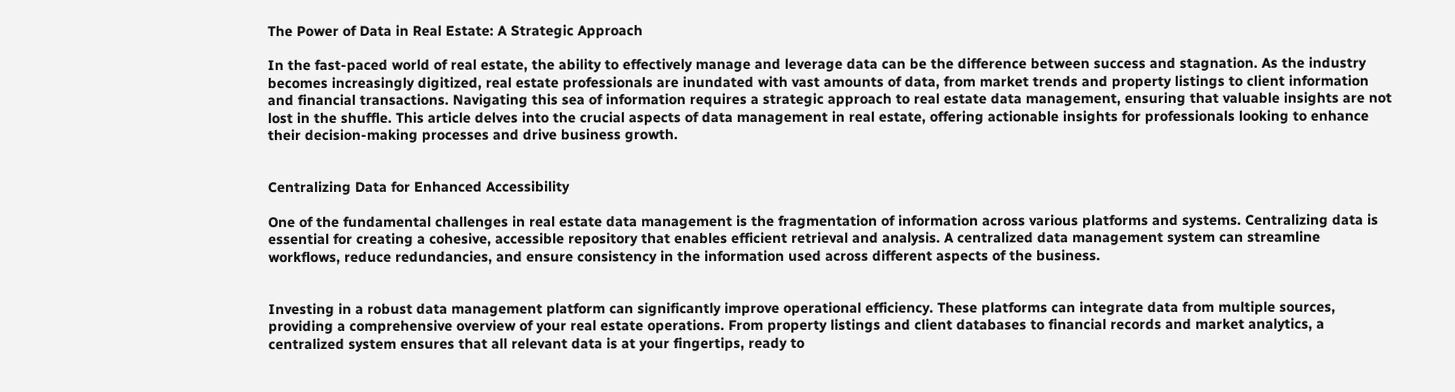The Power of Data in Real Estate: A Strategic Approach

In the fast-paced world of real estate, the ability to effectively manage and leverage data can be the difference between success and stagnation. As the industry becomes increasingly digitized, real estate professionals are inundated with vast amounts of data, from market trends and property listings to client information and financial transactions. Navigating this sea of information requires a strategic approach to real estate data management, ensuring that valuable insights are not lost in the shuffle. This article delves into the crucial aspects of data management in real estate, offering actionable insights for professionals looking to enhance their decision-making processes and drive business growth.


Centralizing Data for Enhanced Accessibility

One of the fundamental challenges in real estate data management is the fragmentation of information across various platforms and systems. Centralizing data is essential for creating a cohesive, accessible repository that enables efficient retrieval and analysis. A centralized data management system can streamline workflows, reduce redundancies, and ensure consistency in the information used across different aspects of the business.


Investing in a robust data management platform can significantly improve operational efficiency. These platforms can integrate data from multiple sources, providing a comprehensive overview of your real estate operations. From property listings and client databases to financial records and market analytics, a centralized system ensures that all relevant data is at your fingertips, ready to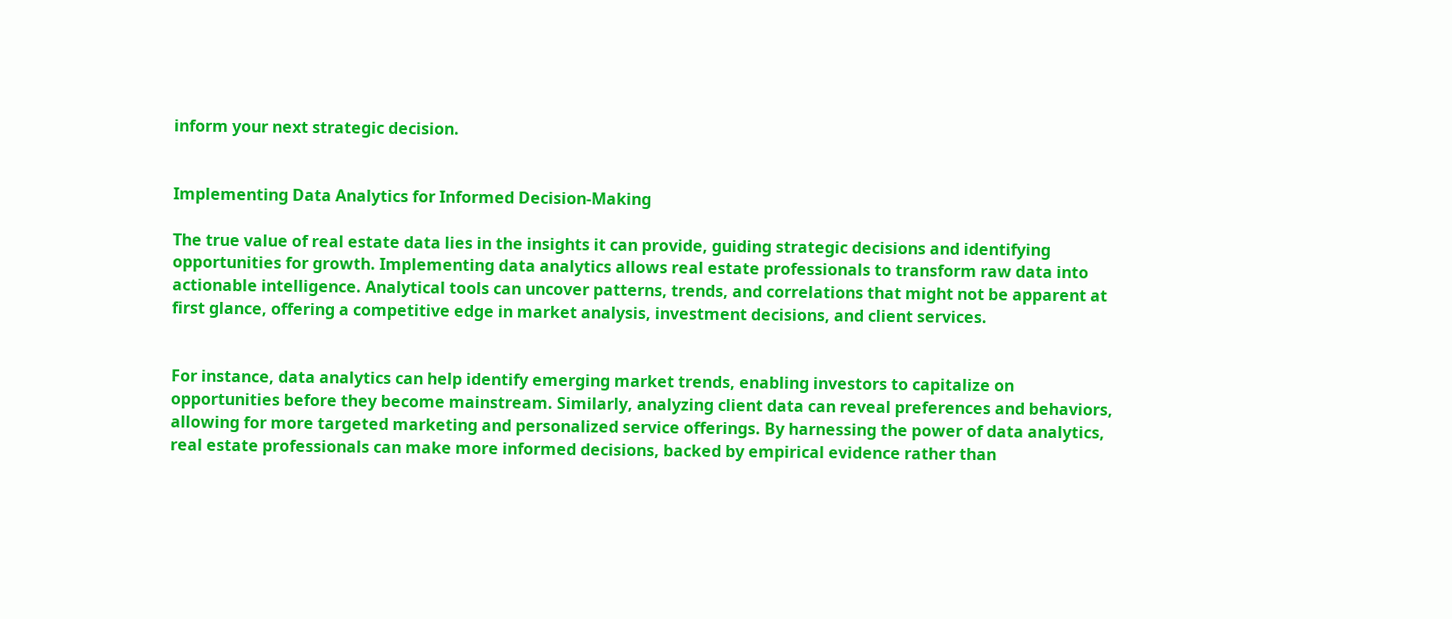inform your next strategic decision.


Implementing Data Analytics for Informed Decision-Making

The true value of real estate data lies in the insights it can provide, guiding strategic decisions and identifying opportunities for growth. Implementing data analytics allows real estate professionals to transform raw data into actionable intelligence. Analytical tools can uncover patterns, trends, and correlations that might not be apparent at first glance, offering a competitive edge in market analysis, investment decisions, and client services.


For instance, data analytics can help identify emerging market trends, enabling investors to capitalize on opportunities before they become mainstream. Similarly, analyzing client data can reveal preferences and behaviors, allowing for more targeted marketing and personalized service offerings. By harnessing the power of data analytics, real estate professionals can make more informed decisions, backed by empirical evidence rather than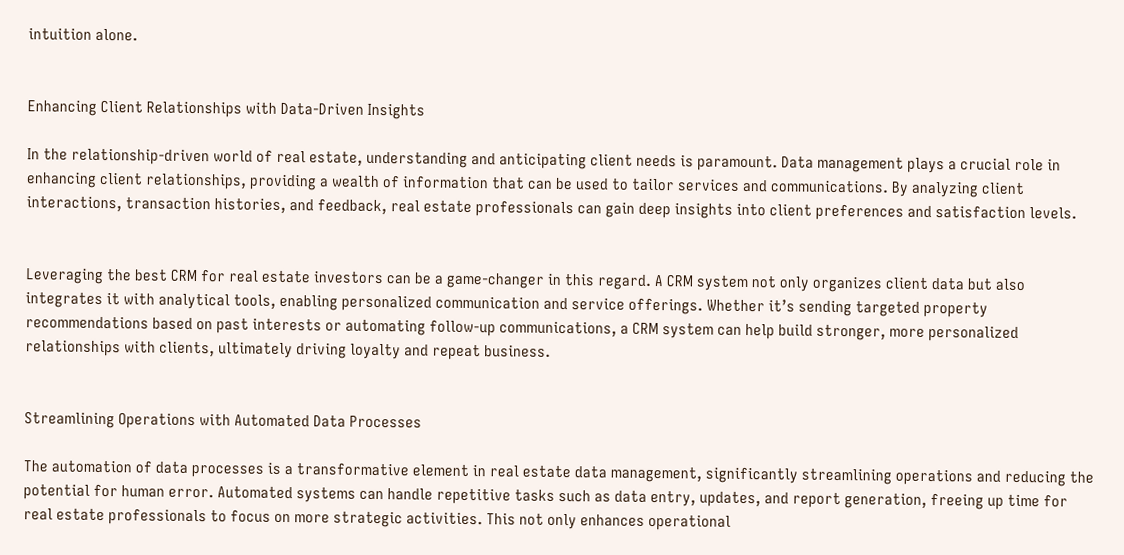intuition alone.


Enhancing Client Relationships with Data-Driven Insights

In the relationship-driven world of real estate, understanding and anticipating client needs is paramount. Data management plays a crucial role in enhancing client relationships, providing a wealth of information that can be used to tailor services and communications. By analyzing client interactions, transaction histories, and feedback, real estate professionals can gain deep insights into client preferences and satisfaction levels.


Leveraging the best CRM for real estate investors can be a game-changer in this regard. A CRM system not only organizes client data but also integrates it with analytical tools, enabling personalized communication and service offerings. Whether it’s sending targeted property recommendations based on past interests or automating follow-up communications, a CRM system can help build stronger, more personalized relationships with clients, ultimately driving loyalty and repeat business.


Streamlining Operations with Automated Data Processes

The automation of data processes is a transformative element in real estate data management, significantly streamlining operations and reducing the potential for human error. Automated systems can handle repetitive tasks such as data entry, updates, and report generation, freeing up time for real estate professionals to focus on more strategic activities. This not only enhances operational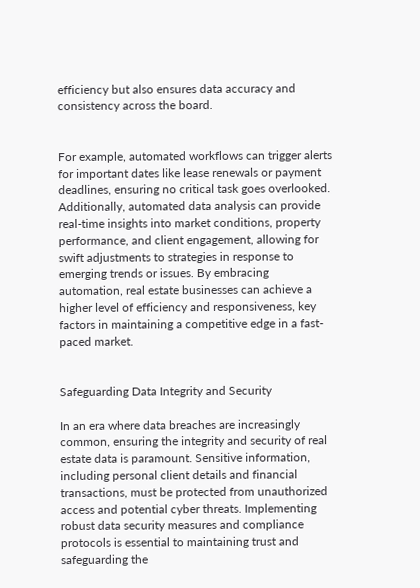efficiency but also ensures data accuracy and consistency across the board.


For example, automated workflows can trigger alerts for important dates like lease renewals or payment deadlines, ensuring no critical task goes overlooked. Additionally, automated data analysis can provide real-time insights into market conditions, property performance, and client engagement, allowing for swift adjustments to strategies in response to emerging trends or issues. By embracing automation, real estate businesses can achieve a higher level of efficiency and responsiveness, key factors in maintaining a competitive edge in a fast-paced market.


Safeguarding Data Integrity and Security

In an era where data breaches are increasingly common, ensuring the integrity and security of real estate data is paramount. Sensitive information, including personal client details and financial transactions, must be protected from unauthorized access and potential cyber threats. Implementing robust data security measures and compliance protocols is essential to maintaining trust and safeguarding the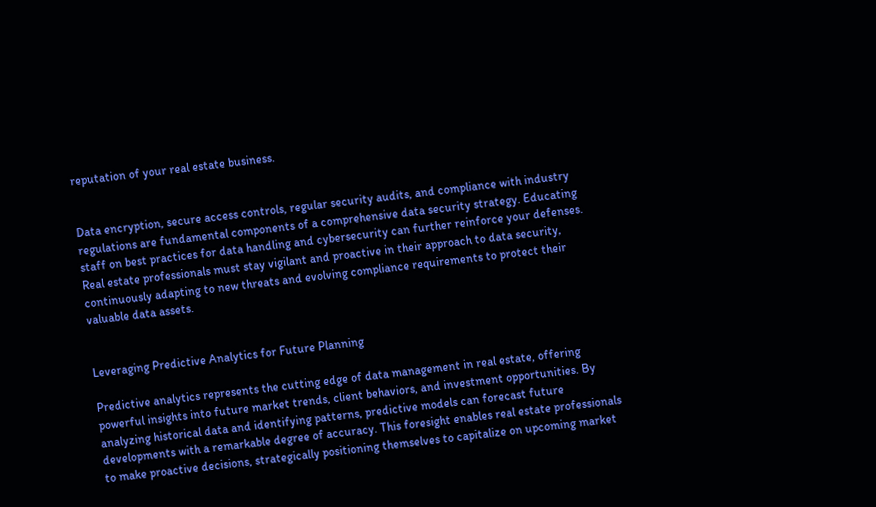reputation of your real estate business.


Data encryption, secure access controls, regular security audits, and compliance with industry regulations are fundamental components of a comprehensive data security strategy. Educating staff on best practices for data handling and cybersecurity can further reinforce your defenses. Real estate professionals must stay vigilant and proactive in their approach to data security, continuously adapting to new threats and evolving compliance requirements to protect their valuable data assets.


Leveraging Predictive Analytics for Future Planning

Predictive analytics represents the cutting edge of data management in real estate, offering powerful insights into future market trends, client behaviors, and investment opportunities. By analyzing historical data and identifying patterns, predictive models can forecast future developments with a remarkable degree of accuracy. This foresight enables real estate professionals to make proactive decisions, strategically positioning themselves to capitalize on upcoming market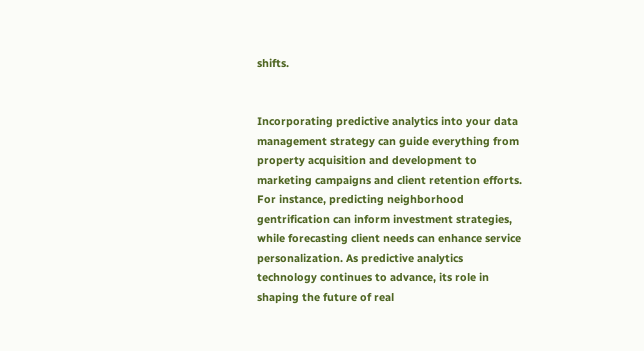shifts.


Incorporating predictive analytics into your data management strategy can guide everything from property acquisition and development to marketing campaigns and client retention efforts. For instance, predicting neighborhood gentrification can inform investment strategies, while forecasting client needs can enhance service personalization. As predictive analytics technology continues to advance, its role in shaping the future of real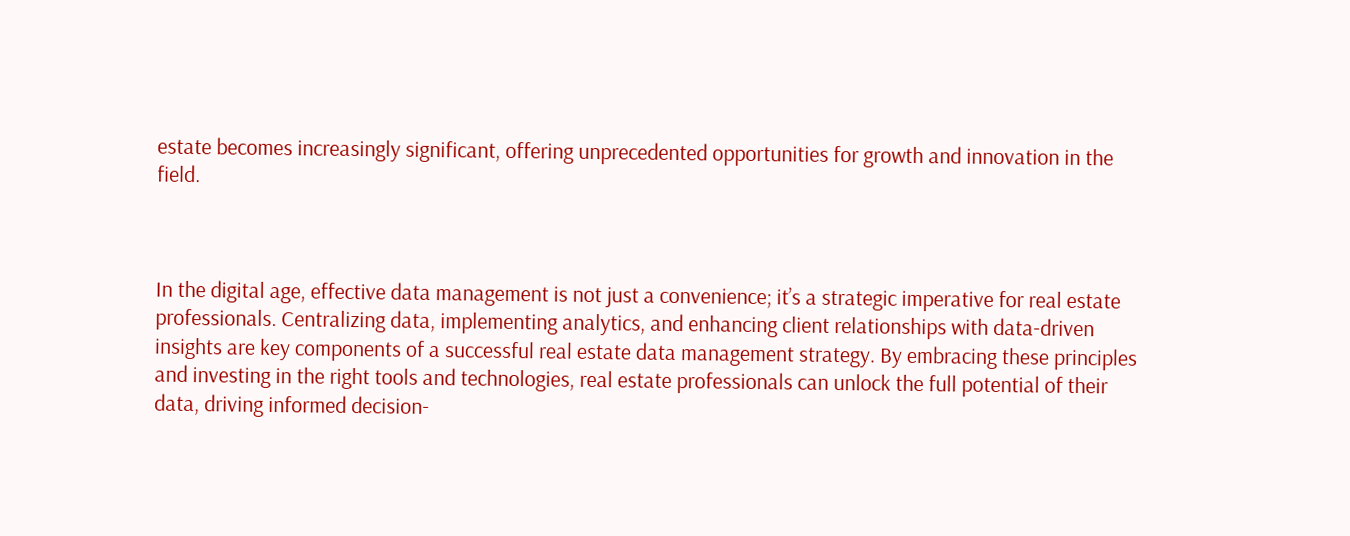estate becomes increasingly significant, offering unprecedented opportunities for growth and innovation in the field.



In the digital age, effective data management is not just a convenience; it’s a strategic imperative for real estate professionals. Centralizing data, implementing analytics, and enhancing client relationships with data-driven insights are key components of a successful real estate data management strategy. By embracing these principles and investing in the right tools and technologies, real estate professionals can unlock the full potential of their data, driving informed decision-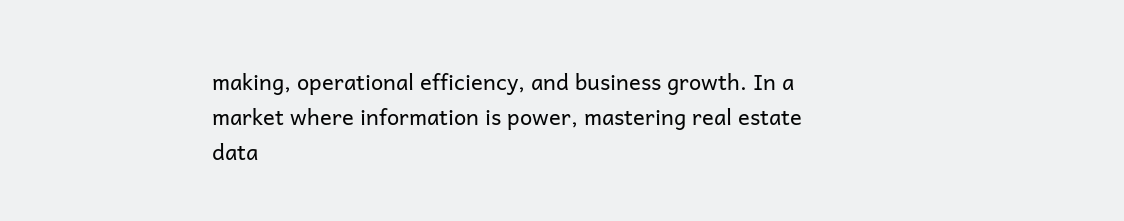making, operational efficiency, and business growth. In a market where information is power, mastering real estate data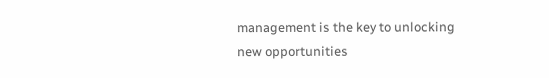management is the key to unlocking new opportunities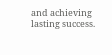and achieving lasting success.